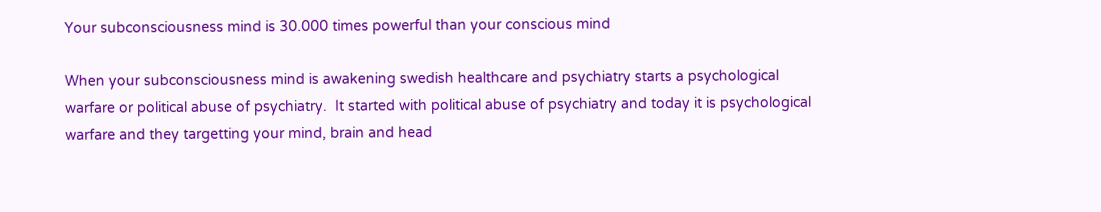Your subconsciousness mind is 30.000 times powerful than your conscious mind

When your subconsciousness mind is awakening swedish healthcare and psychiatry starts a psychological warfare or political abuse of psychiatry.  It started with political abuse of psychiatry and today it is psychological warfare and they targetting your mind, brain and head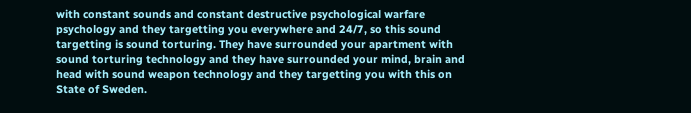with constant sounds and constant destructive psychological warfare psychology and they targetting you everywhere and 24/7, so this sound targetting is sound torturing. They have surrounded your apartment with sound torturing technology and they have surrounded your mind, brain and head with sound weapon technology and they targetting you with this on State of Sweden.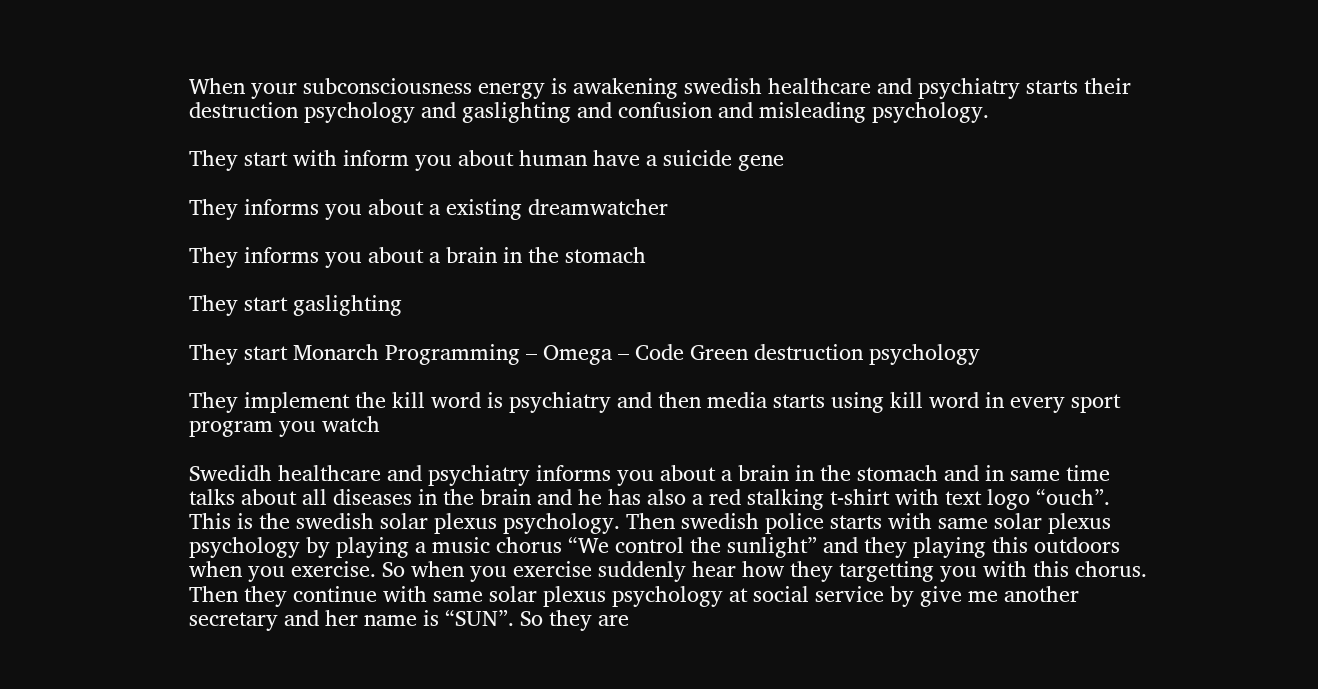When your subconsciousness energy is awakening swedish healthcare and psychiatry starts their destruction psychology and gaslighting and confusion and misleading psychology.

They start with inform you about human have a suicide gene

They informs you about a existing dreamwatcher

They informs you about a brain in the stomach

They start gaslighting

They start Monarch Programming – Omega – Code Green destruction psychology

They implement the kill word is psychiatry and then media starts using kill word in every sport program you watch

Swedidh healthcare and psychiatry informs you about a brain in the stomach and in same time talks about all diseases in the brain and he has also a red stalking t-shirt with text logo “ouch”. This is the swedish solar plexus psychology. Then swedish police starts with same solar plexus psychology by playing a music chorus “We control the sunlight” and they playing this outdoors when you exercise. So when you exercise suddenly hear how they targetting you with this chorus. Then they continue with same solar plexus psychology at social service by give me another secretary and her name is “SUN”. So they are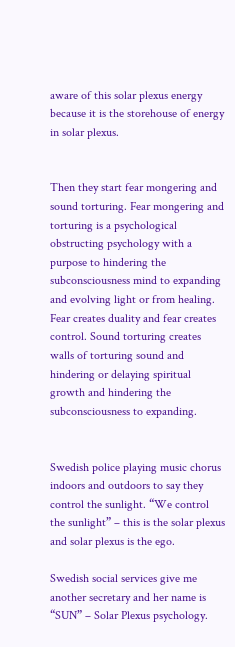aware of this solar plexus energy because it is the storehouse of energy in solar plexus.


Then they start fear mongering and sound torturing. Fear mongering and torturing is a psychological obstructing psychology with a purpose to hindering the subconsciousness mind to expanding and evolving light or from healing. Fear creates duality and fear creates control. Sound torturing creates walls of torturing sound and hindering or delaying spiritual growth and hindering the subconsciousness to expanding.


Swedish police playing music chorus indoors and outdoors to say they control the sunlight. “We control the sunlight” – this is the solar plexus and solar plexus is the ego.

Swedish social services give me another secretary and her name is “SUN” – Solar Plexus psychology.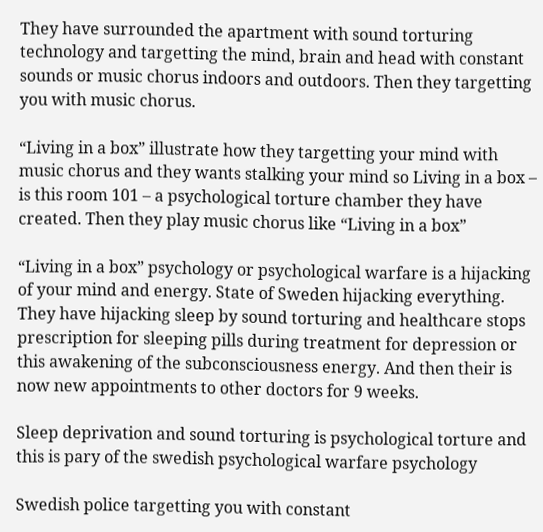They have surrounded the apartment with sound torturing technology and targetting the mind, brain and head with constant sounds or music chorus indoors and outdoors. Then they targetting you with music chorus.

“Living in a box” illustrate how they targetting your mind with music chorus and they wants stalking your mind so Living in a box – is this room 101 – a psychological torture chamber they have created. Then they play music chorus like “Living in a box”

“Living in a box” psychology or psychological warfare is a hijacking of your mind and energy. State of Sweden hijacking everything. They have hijacking sleep by sound torturing and healthcare stops prescription for sleeping pills during treatment for depression or this awakening of the subconsciousness energy. And then their is now new appointments to other doctors for 9 weeks.

Sleep deprivation and sound torturing is psychological torture and this is pary of the swedish psychological warfare psychology

Swedish police targetting you with constant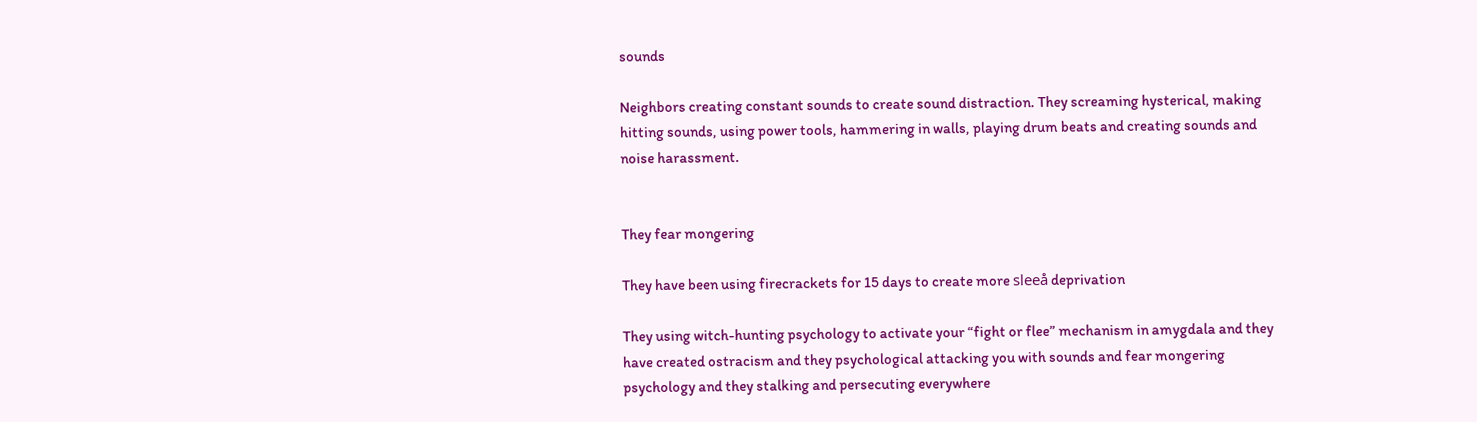sounds

Neighbors creating constant sounds to create sound distraction. They screaming hysterical, making hitting sounds, using power tools, hammering in walls, playing drum beats and creating sounds and noise harassment.


They fear mongering

They have been using firecrackets for 15 days to create more sleeå deprivation

They using witch-hunting psychology to activate your “fight or flee” mechanism in amygdala and they have created ostracism and they psychological attacking you with sounds and fear mongering psychology and they stalking and persecuting everywhere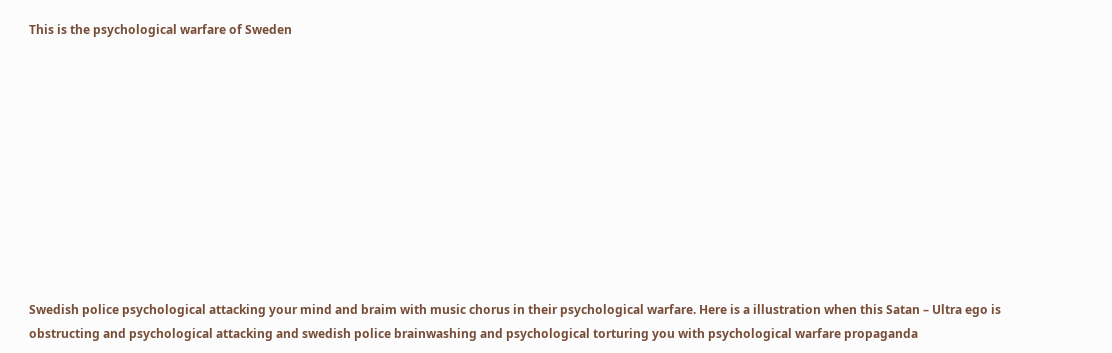This is the psychological warfare of Sweden











Swedish police psychological attacking your mind and braim with music chorus in their psychological warfare. Here is a illustration when this Satan – Ultra ego is obstructing and psychological attacking and swedish police brainwashing and psychological torturing you with psychological warfare propaganda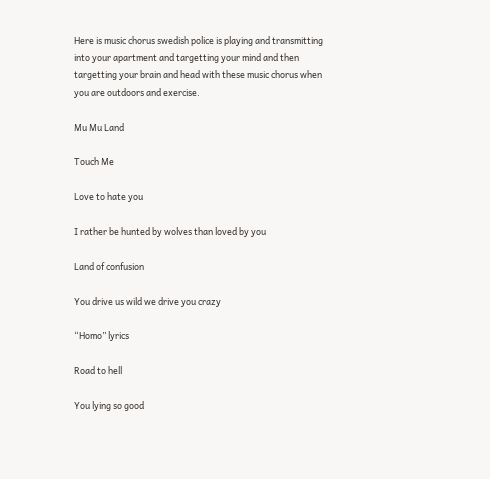Here is music chorus swedish police is playing and transmitting into your apartment and targetting your mind and then targetting your brain and head with these music chorus when you are outdoors and exercise.

Mu Mu Land

Touch Me

Love to hate you

I rather be hunted by wolves than loved by you

Land of confusion

You drive us wild we drive you crazy

“Homo” lyrics

Road to hell

You lying so good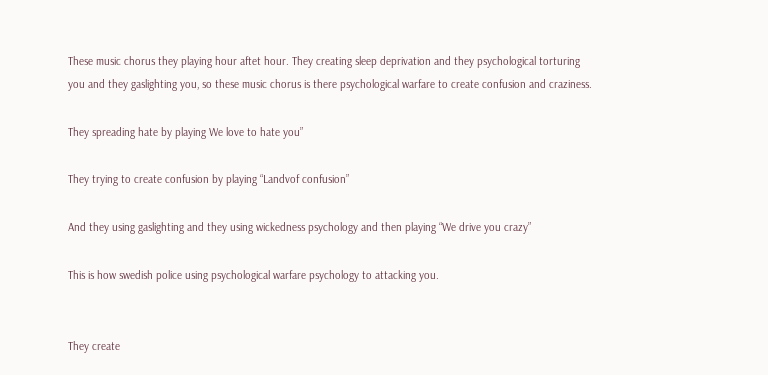These music chorus they playing hour aftet hour. They creating sleep deprivation and they psychological torturing you and they gaslighting you, so these music chorus is there psychological warfare to create confusion and craziness.

They spreading hate by playing We love to hate you”

They trying to create confusion by playing “Landvof confusion”

And they using gaslighting and they using wickedness psychology and then playing “We drive you crazy”

This is how swedish police using psychological warfare psychology to attacking you.


They create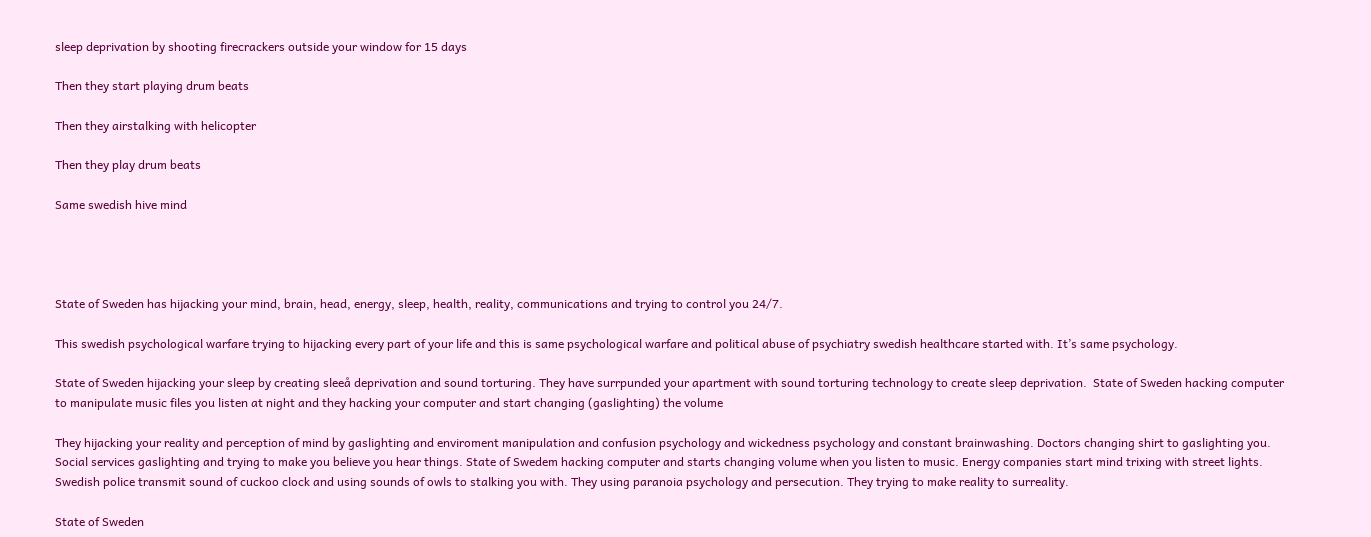sleep deprivation by shooting firecrackers outside your window for 15 days

Then they start playing drum beats

Then they airstalking with helicopter

Then they play drum beats

Same swedish hive mind




State of Sweden has hijacking your mind, brain, head, energy, sleep, health, reality, communications and trying to control you 24/7.

This swedish psychological warfare trying to hijacking every part of your life and this is same psychological warfare and political abuse of psychiatry swedish healthcare started with. It’s same psychology.

State of Sweden hijacking your sleep by creating sleeå deprivation and sound torturing. They have surrpunded your apartment with sound torturing technology to create sleep deprivation.  State of Sweden hacking computer to manipulate music files you listen at night and they hacking your computer and start changing (gaslighting) the volume

They hijacking your reality and perception of mind by gaslighting and enviroment manipulation and confusion psychology and wickedness psychology and constant brainwashing. Doctors changing shirt to gaslighting you. Social services gaslighting and trying to make you believe you hear things. State of Swedem hacking computer and starts changing volume when you listen to music. Energy companies start mind trixing with street lights. Swedish police transmit sound of cuckoo clock and using sounds of owls to stalking you with. They using paranoia psychology and persecution. They trying to make reality to surreality.

State of Sweden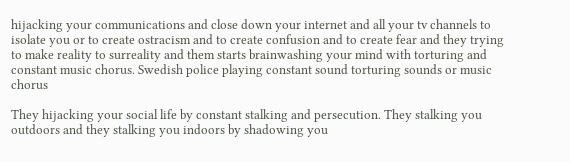hijacking your communications and close down your internet and all your tv channels to isolate you or to create ostracism and to create confusion and to create fear and they trying to make reality to surreality and them starts brainwashing your mind with torturing and constant music chorus. Swedish police playing constant sound torturing sounds or music chorus

They hijacking your social life by constant stalking and persecution. They stalking you outdoors and they stalking you indoors by shadowing you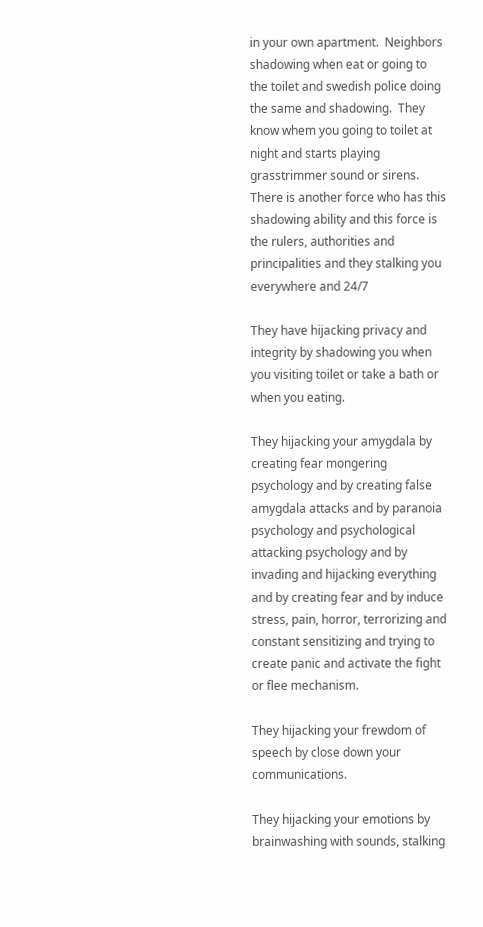in your own apartment.  Neighbors shadowing when eat or going to the toilet and swedish police doing the same and shadowing.  They know whem you going to toilet at night and starts playing grasstrimmer sound or sirens. There is another force who has this shadowing ability and this force is the rulers, authorities and principalities and they stalking you everywhere and 24/7

They have hijacking privacy and integrity by shadowing you when you visiting toilet or take a bath or when you eating.

They hijacking your amygdala by creating fear mongering psychology and by creating false amygdala attacks and by paranoia psychology and psychological attacking psychology and by invading and hijacking everything and by creating fear and by induce stress, pain, horror, terrorizing and constant sensitizing and trying to create panic and activate the fight or flee mechanism.

They hijacking your frewdom of speech by close down your communications.

They hijacking your emotions by brainwashing with sounds, stalking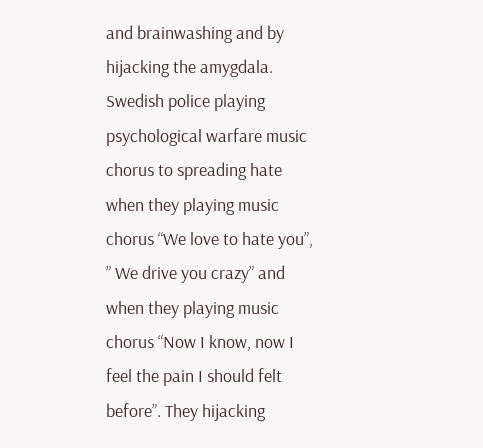and brainwashing and by hijacking the amygdala.  Swedish police playing psychological warfare music chorus to spreading hate when they playing music chorus “We love to hate you”, ” We drive you crazy” and when they playing music chorus “Now I know, now I feel the pain I should felt before”. They hijacking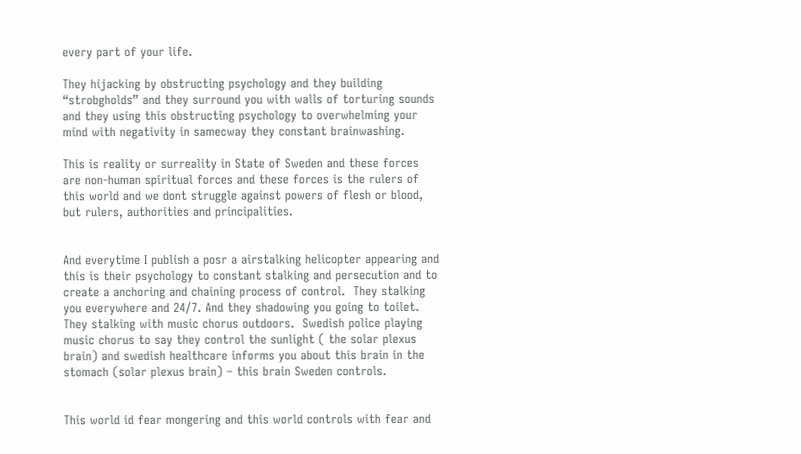every part of your life.

They hijacking by obstructing psychology and they building “strobgholds” and they surround you with walls of torturing sounds and they using this obstructing psychology to overwhelming your mind with negativity in samecway they constant brainwashing.

This is reality or surreality in State of Sweden and these forces are non-human spiritual forces and these forces is the rulers of this world and we dont struggle against powers of flesh or blood, but rulers, authorities and principalities.


And everytime I publish a posr a airstalking helicopter appearing and this is their psychology to constant stalking and persecution and to create a anchoring and chaining process of control.  They stalking you everywhere and 24/7. And they shadowing you going to toilet. They stalking with music chorus outdoors.  Swedish police playing music chorus to say they control the sunlight ( the solar plexus brain) and swedish healthcare informs you about this brain in the stomach (solar plexus brain) – this brain Sweden controls.


This world id fear mongering and this world controls with fear and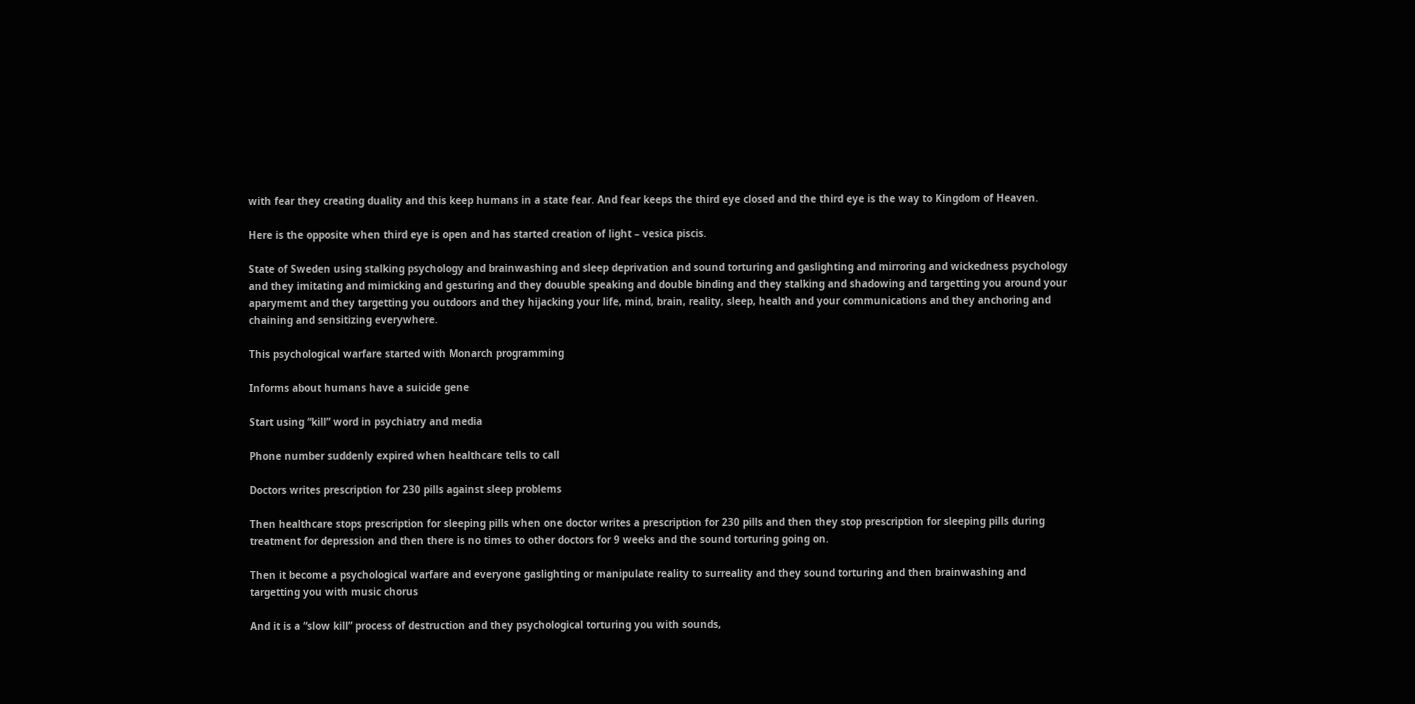with fear they creating duality and this keep humans in a state fear. And fear keeps the third eye closed and the third eye is the way to Kingdom of Heaven.

Here is the opposite when third eye is open and has started creation of light – vesica piscis.

State of Sweden using stalking psychology and brainwashing and sleep deprivation and sound torturing and gaslighting and mirroring and wickedness psychology and they imitating and mimicking and gesturing and they douuble speaking and double binding and they stalking and shadowing and targetting you around your aparymemt and they targetting you outdoors and they hijacking your life, mind, brain, reality, sleep, health and your communications and they anchoring and chaining and sensitizing everywhere.

This psychological warfare started with Monarch programming

Informs about humans have a suicide gene

Start using “kill” word in psychiatry and media

Phone number suddenly expired when healthcare tells to call

Doctors writes prescription for 230 pills against sleep problems

Then healthcare stops prescription for sleeping pills when one doctor writes a prescription for 230 pills and then they stop prescription for sleeping pills during treatment for depression and then there is no times to other doctors for 9 weeks and the sound torturing going on.

Then it become a psychological warfare and everyone gaslighting or manipulate reality to surreality and they sound torturing and then brainwashing and targetting you with music chorus

And it is a “slow kill” process of destruction and they psychological torturing you with sounds,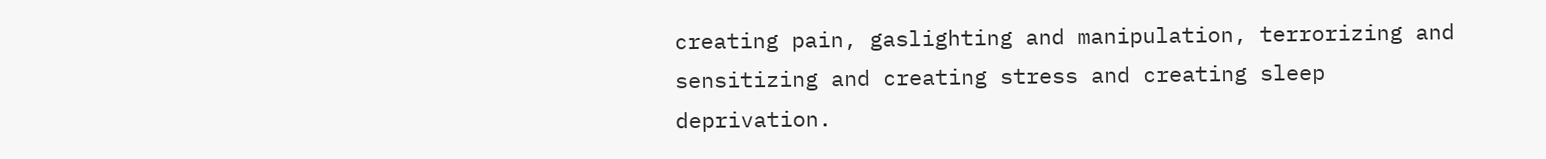creating pain, gaslighting and manipulation, terrorizing and sensitizing and creating stress and creating sleep deprivation.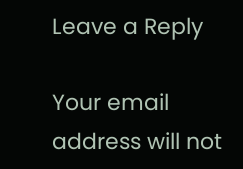Leave a Reply

Your email address will not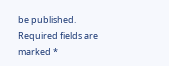be published. Required fields are marked *